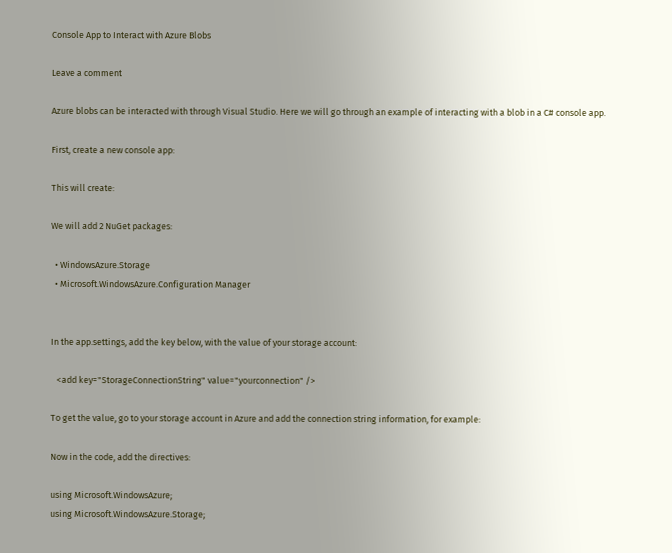Console App to Interact with Azure Blobs

Leave a comment

Azure blobs can be interacted with through Visual Studio. Here we will go through an example of interacting with a blob in a C# console app.

First, create a new console app:

This will create:

We will add 2 NuGet packages:

  • WindowsAzure.Storage
  • Microsoft.WindowsAzure.Configuration Manager


In the app.settings, add the key below, with the value of your storage account:

   <add key="StorageConnectionString" value="yourconnection" />

To get the value, go to your storage account in Azure and add the connection string information, for example:

Now in the code, add the directives:

using Microsoft.WindowsAzure;
using Microsoft.WindowsAzure.Storage;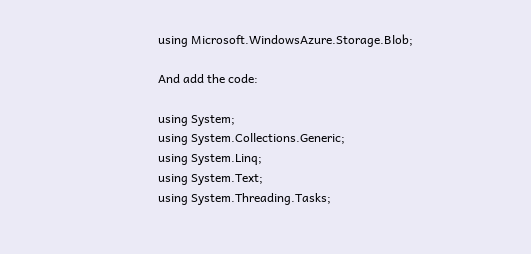using Microsoft.WindowsAzure.Storage.Blob;

And add the code:

using System;
using System.Collections.Generic;
using System.Linq;
using System.Text;
using System.Threading.Tasks;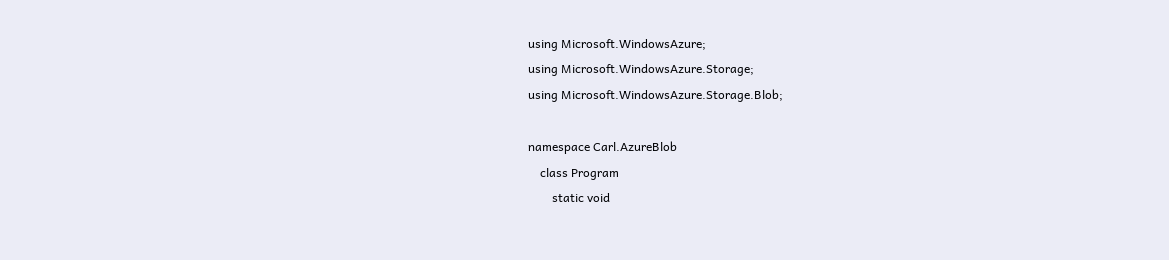using Microsoft.WindowsAzure;
using Microsoft.WindowsAzure.Storage;
using Microsoft.WindowsAzure.Storage.Blob;

namespace Carl.AzureBlob
    class Program
        static void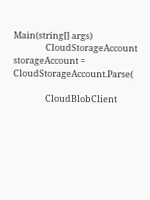Main(string[] args)
                CloudStorageAccount storageAccount = CloudStorageAccount.Parse(

                CloudBlobClient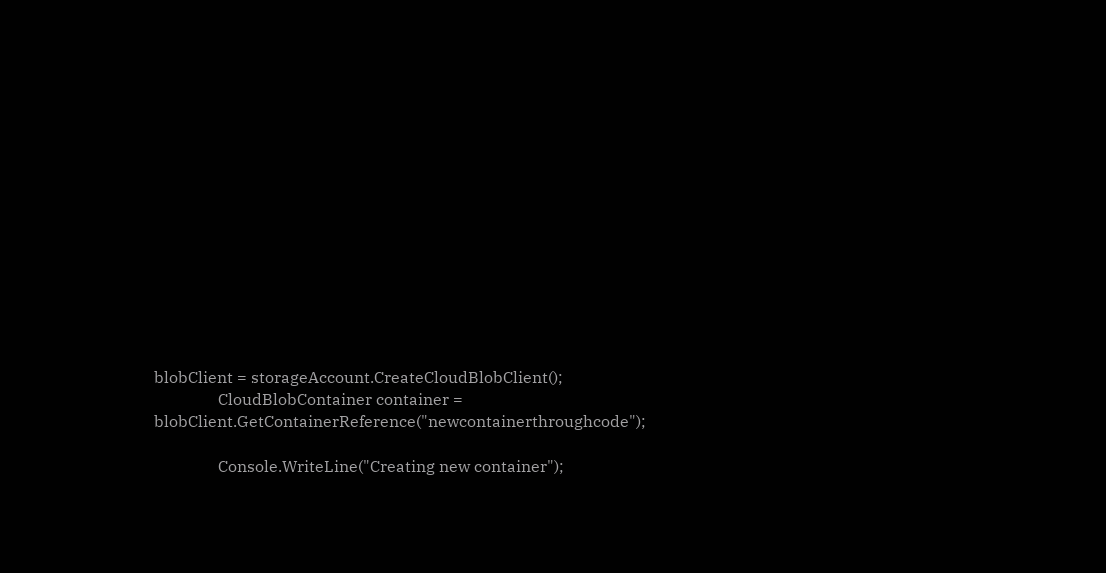blobClient = storageAccount.CreateCloudBlobClient();
                CloudBlobContainer container = blobClient.GetContainerReference("newcontainerthroughcode");

                Console.WriteLine("Creating new container");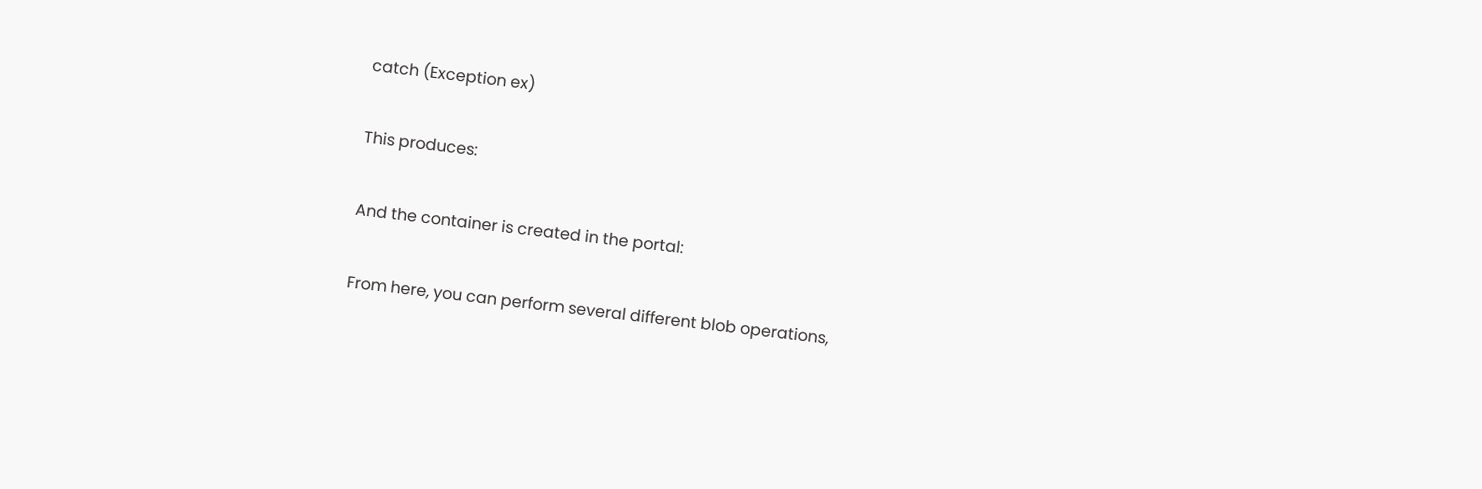catch (Exception ex)

This produces:

And the container is created in the portal:

From here, you can perform several different blob operations,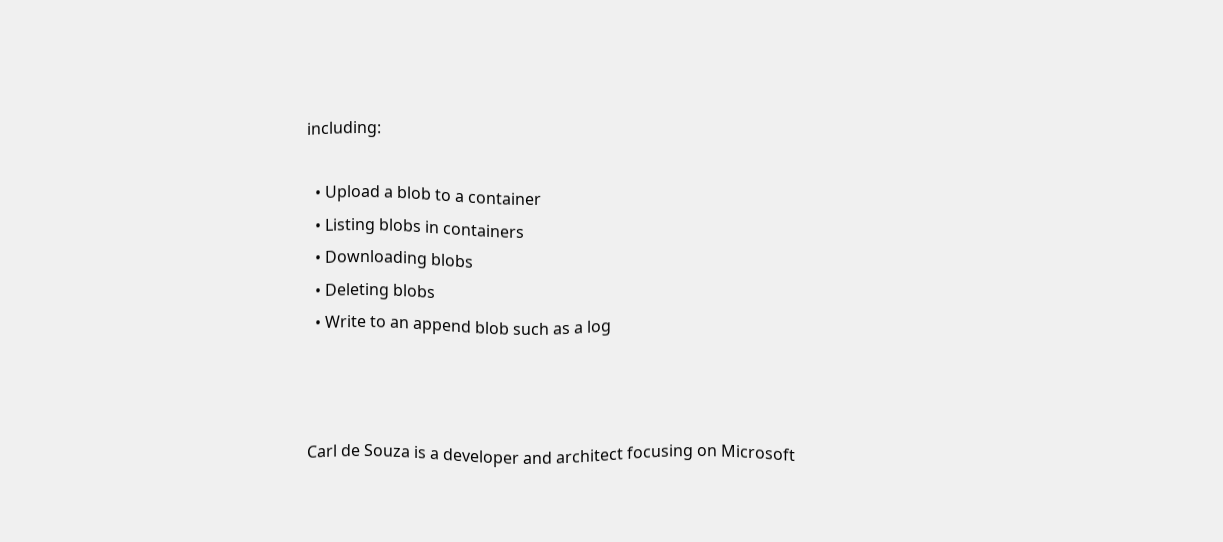including:

  • Upload a blob to a container
  • Listing blobs in containers
  • Downloading blobs
  • Deleting blobs
  • Write to an append blob such as a log



Carl de Souza is a developer and architect focusing on Microsoft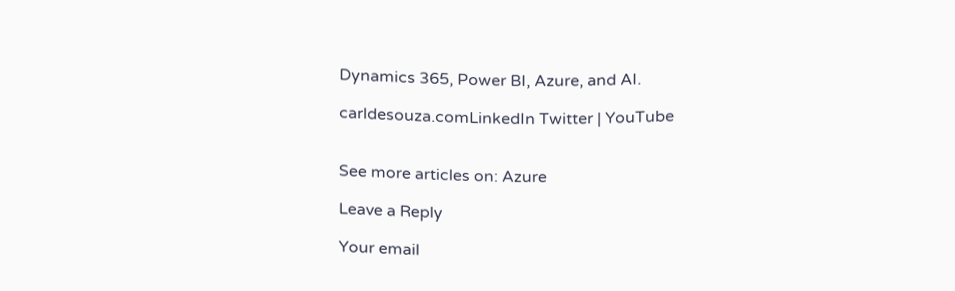Dynamics 365, Power BI, Azure, and AI.

carldesouza.comLinkedIn Twitter | YouTube


See more articles on: Azure

Leave a Reply

Your email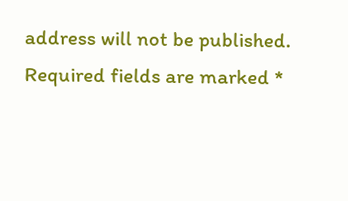address will not be published. Required fields are marked *